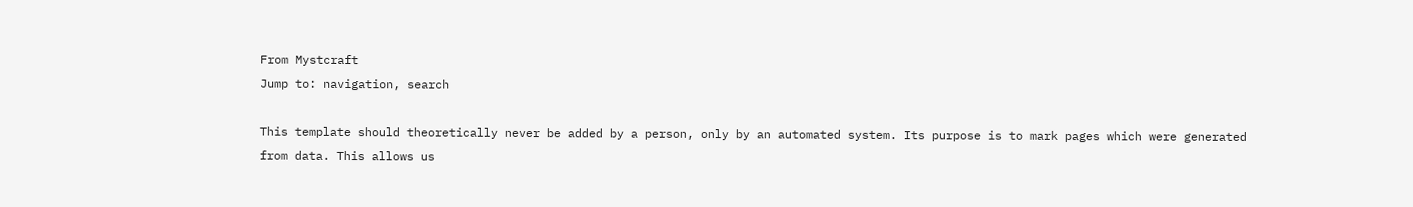From Mystcraft
Jump to: navigation, search

This template should theoretically never be added by a person, only by an automated system. Its purpose is to mark pages which were generated from data. This allows us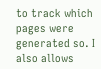to track which pages were generated so. I also allows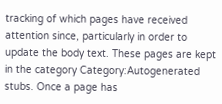tracking of which pages have received attention since, particularly in order to update the body text. These pages are kept in the category Category:Autogenerated stubs. Once a page has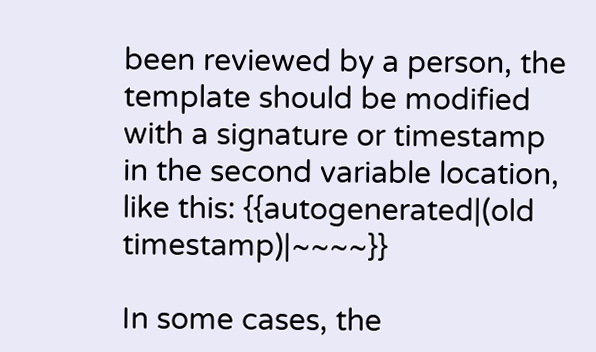been reviewed by a person, the template should be modified with a signature or timestamp in the second variable location, like this: {{autogenerated|(old timestamp)|~~~~}}

In some cases, the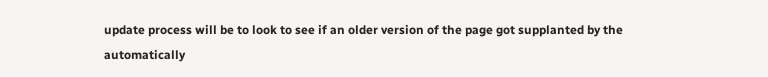update process will be to look to see if an older version of the page got supplanted by the automatically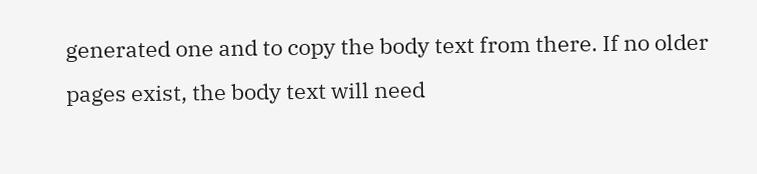generated one and to copy the body text from there. If no older pages exist, the body text will need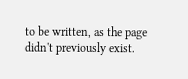to be written, as the page didn't previously exist.